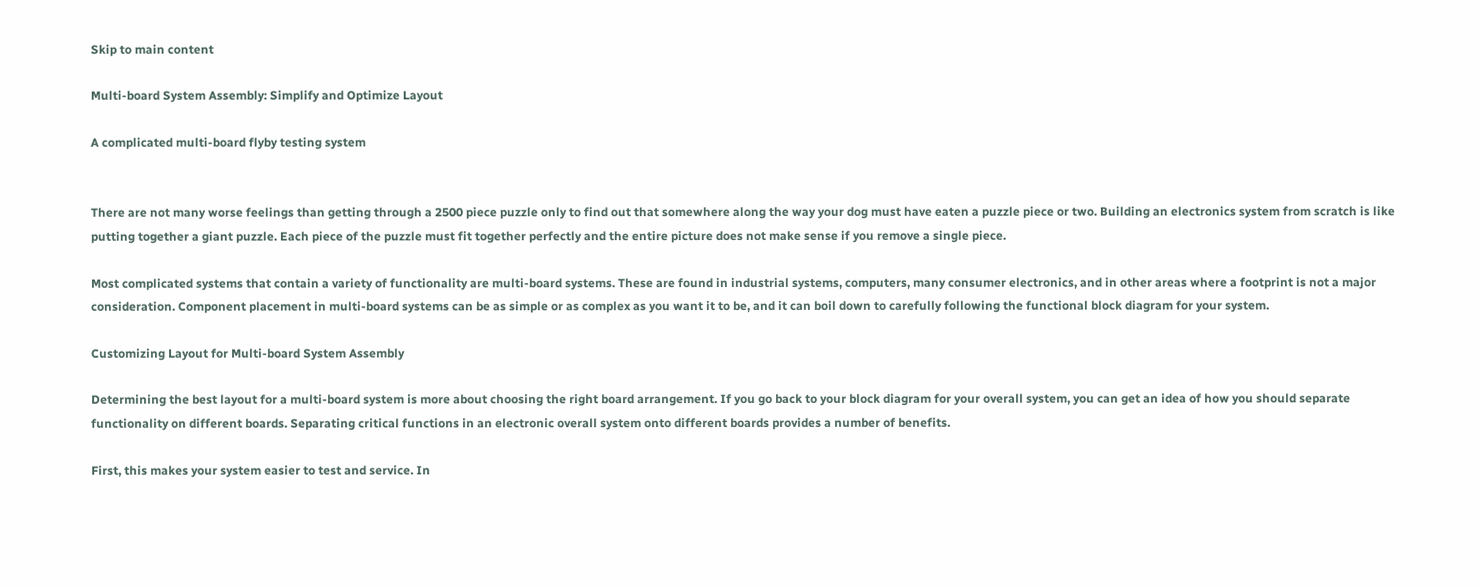Skip to main content

Multi-board System Assembly: Simplify and Optimize Layout

A complicated multi-board flyby testing system


There are not many worse feelings than getting through a 2500 piece puzzle only to find out that somewhere along the way your dog must have eaten a puzzle piece or two. Building an electronics system from scratch is like putting together a giant puzzle. Each piece of the puzzle must fit together perfectly and the entire picture does not make sense if you remove a single piece.

Most complicated systems that contain a variety of functionality are multi-board systems. These are found in industrial systems, computers, many consumer electronics, and in other areas where a footprint is not a major consideration. Component placement in multi-board systems can be as simple or as complex as you want it to be, and it can boil down to carefully following the functional block diagram for your system.

Customizing Layout for Multi-board System Assembly

Determining the best layout for a multi-board system is more about choosing the right board arrangement. If you go back to your block diagram for your overall system, you can get an idea of how you should separate functionality on different boards. Separating critical functions in an electronic overall system onto different boards provides a number of benefits.

First, this makes your system easier to test and service. In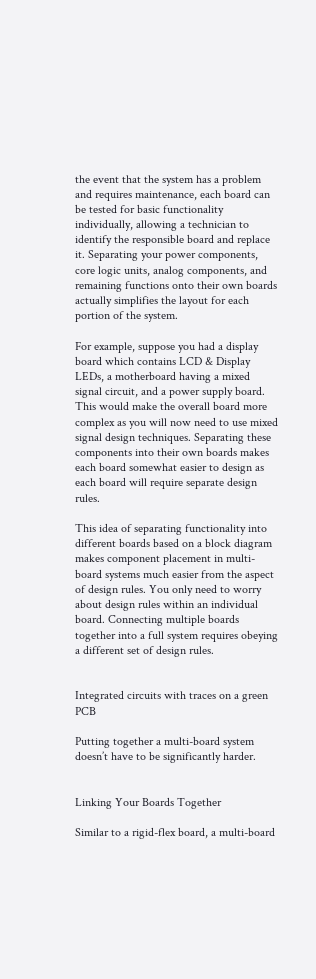the event that the system has a problem and requires maintenance, each board can be tested for basic functionality individually, allowing a technician to identify the responsible board and replace it. Separating your power components, core logic units, analog components, and remaining functions onto their own boards actually simplifies the layout for each portion of the system.

For example, suppose you had a display board which contains LCD & Display LEDs, a motherboard having a mixed signal circuit, and a power supply board. This would make the overall board more complex as you will now need to use mixed signal design techniques. Separating these components into their own boards makes each board somewhat easier to design as each board will require separate design rules.

This idea of separating functionality into different boards based on a block diagram makes component placement in multi-board systems much easier from the aspect of design rules. You only need to worry about design rules within an individual board. Connecting multiple boards together into a full system requires obeying a different set of design rules.


Integrated circuits with traces on a green PCB

Putting together a multi-board system doesn’t have to be significantly harder.


Linking Your Boards Together

Similar to a rigid-flex board, a multi-board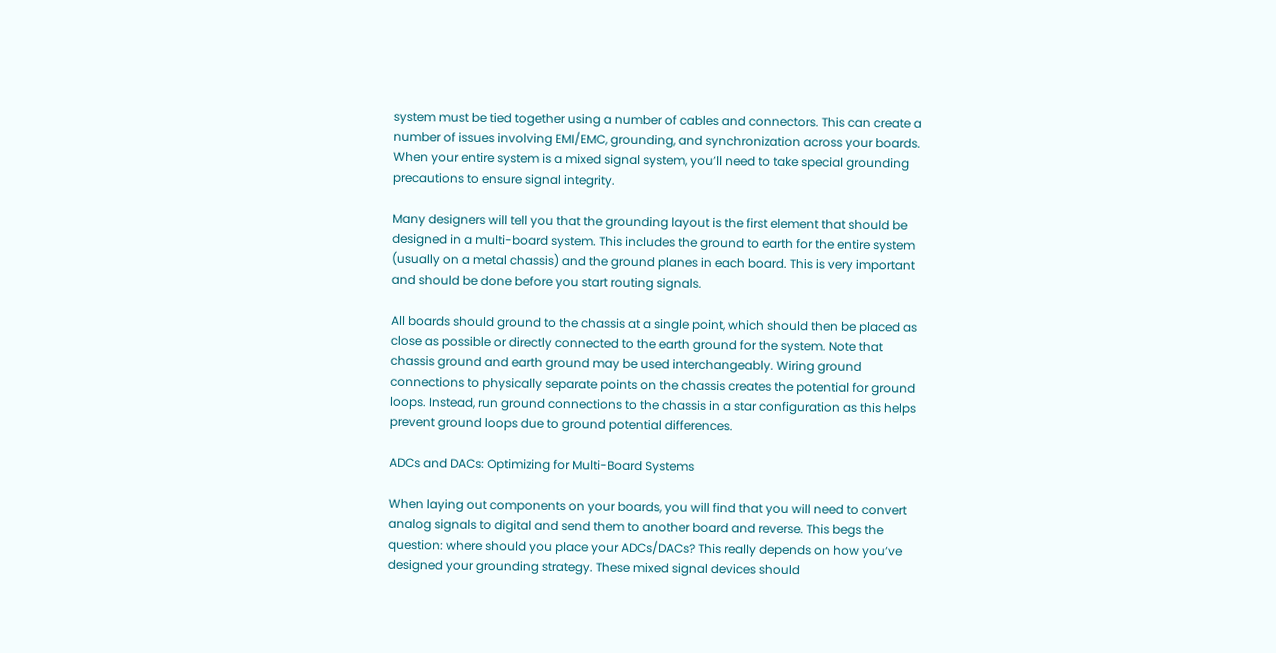system must be tied together using a number of cables and connectors. This can create a number of issues involving EMI/EMC, grounding, and synchronization across your boards. When your entire system is a mixed signal system, you’ll need to take special grounding precautions to ensure signal integrity.

Many designers will tell you that the grounding layout is the first element that should be designed in a multi-board system. This includes the ground to earth for the entire system (usually on a metal chassis) and the ground planes in each board. This is very important and should be done before you start routing signals.

All boards should ground to the chassis at a single point, which should then be placed as close as possible or directly connected to the earth ground for the system. Note that chassis ground and earth ground may be used interchangeably. Wiring ground connections to physically separate points on the chassis creates the potential for ground loops. Instead, run ground connections to the chassis in a star configuration as this helps prevent ground loops due to ground potential differences.

ADCs and DACs: Optimizing for Multi-Board Systems

When laying out components on your boards, you will find that you will need to convert analog signals to digital and send them to another board and reverse. This begs the question: where should you place your ADCs/DACs? This really depends on how you’ve designed your grounding strategy. These mixed signal devices should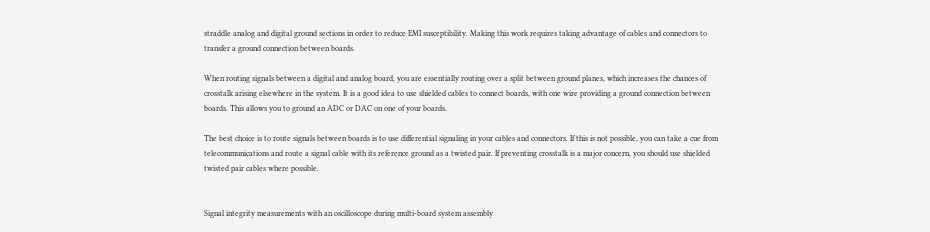straddle analog and digital ground sections in order to reduce EMI susceptibility. Making this work requires taking advantage of cables and connectors to transfer a ground connection between boards.

When routing signals between a digital and analog board, you are essentially routing over a split between ground planes, which increases the chances of crosstalk arising elsewhere in the system. It is a good idea to use shielded cables to connect boards, with one wire providing a ground connection between boards. This allows you to ground an ADC or DAC on one of your boards.

The best choice is to route signals between boards is to use differential signaling in your cables and connectors. If this is not possible, you can take a cue from telecommunications and route a signal cable with its reference ground as a twisted pair. If preventing crosstalk is a major concern, you should use shielded twisted pair cables where possible.


Signal integrity measurements with an oscilloscope during multi-board system assembly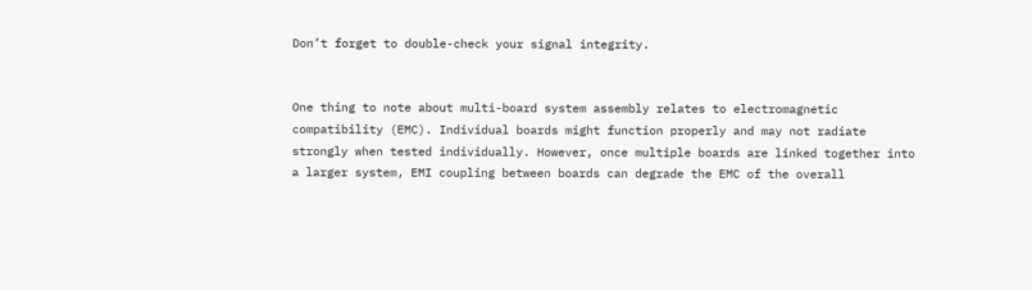Don’t forget to double-check your signal integrity.


One thing to note about multi-board system assembly relates to electromagnetic compatibility (EMC). Individual boards might function properly and may not radiate strongly when tested individually. However, once multiple boards are linked together into a larger system, EMI coupling between boards can degrade the EMC of the overall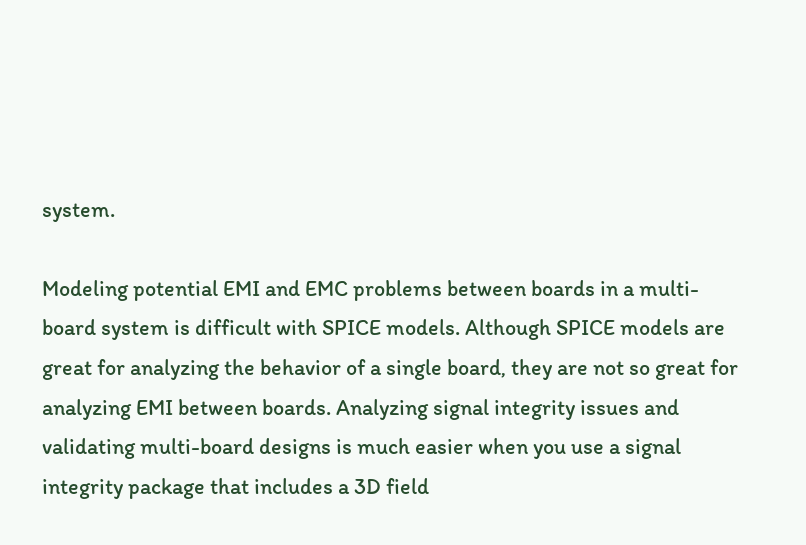system.

Modeling potential EMI and EMC problems between boards in a multi-board system is difficult with SPICE models. Although SPICE models are great for analyzing the behavior of a single board, they are not so great for analyzing EMI between boards. Analyzing signal integrity issues and validating multi-board designs is much easier when you use a signal integrity package that includes a 3D field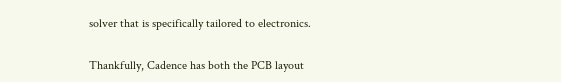solver that is specifically tailored to electronics.

Thankfully, Cadence has both the PCB layout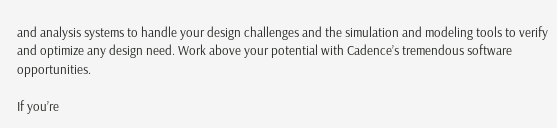and analysis systems to handle your design challenges and the simulation and modeling tools to verify and optimize any design need. Work above your potential with Cadence’s tremendous software opportunities.

If you’re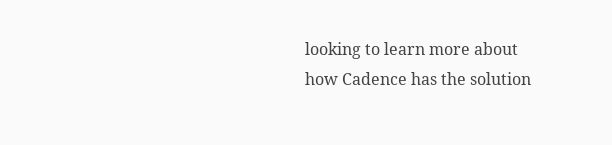looking to learn more about how Cadence has the solution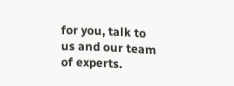for you, talk to us and our team of experts.